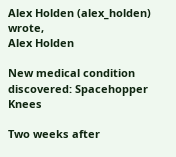Alex Holden (alex_holden) wrote,
Alex Holden

New medical condition discovered: Spacehopper Knees

Two weeks after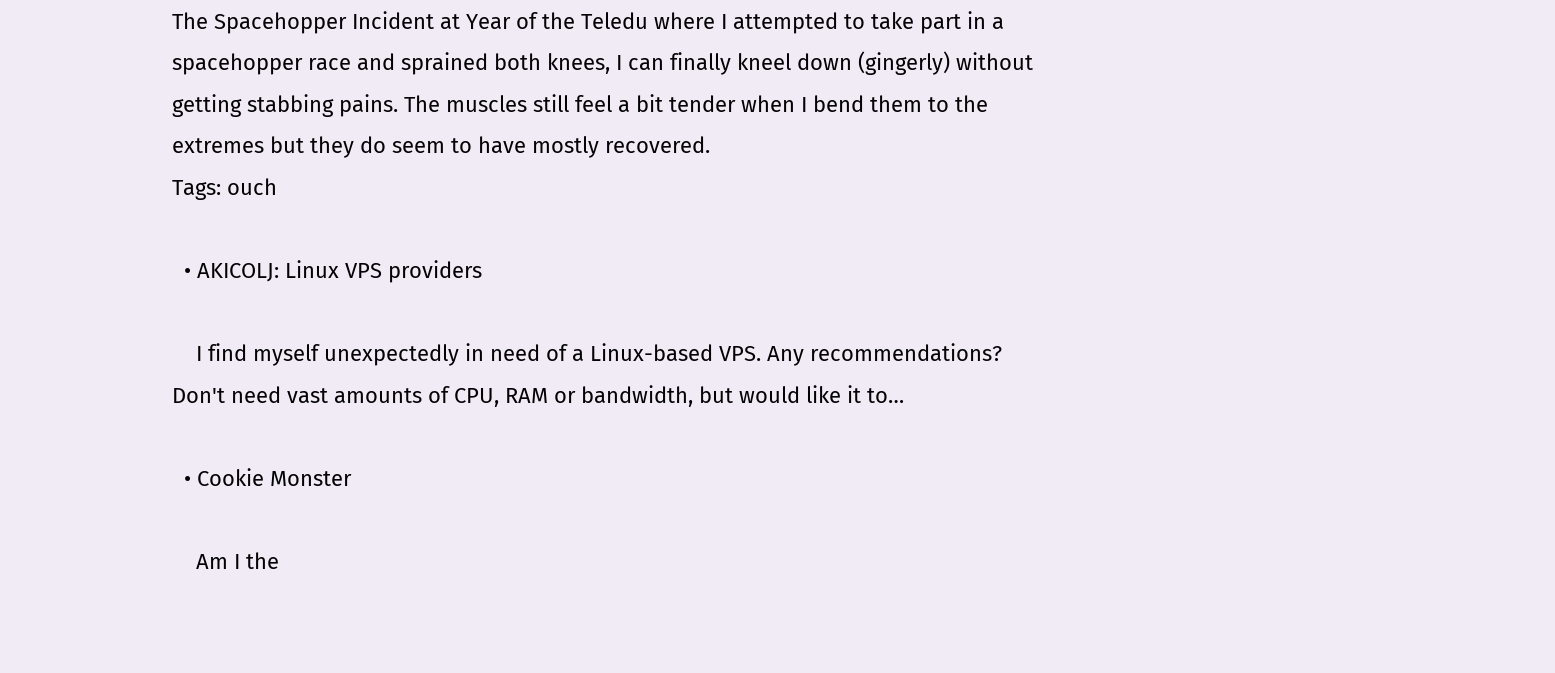The Spacehopper Incident at Year of the Teledu where I attempted to take part in a spacehopper race and sprained both knees, I can finally kneel down (gingerly) without getting stabbing pains. The muscles still feel a bit tender when I bend them to the extremes but they do seem to have mostly recovered.
Tags: ouch

  • AKICOLJ: Linux VPS providers

    I find myself unexpectedly in need of a Linux-based VPS. Any recommendations? Don't need vast amounts of CPU, RAM or bandwidth, but would like it to…

  • Cookie Monster

    Am I the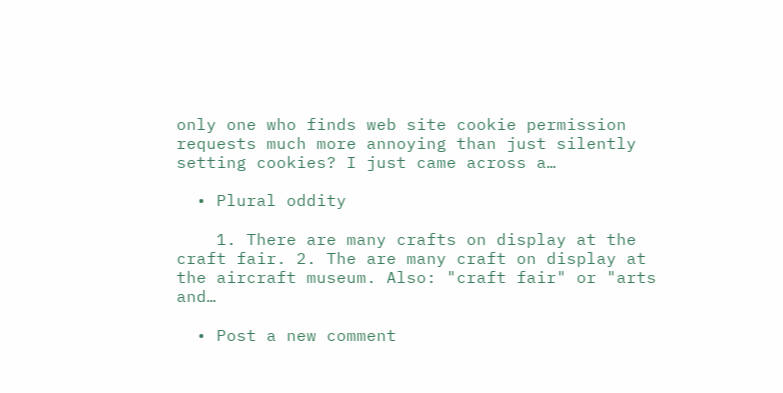only one who finds web site cookie permission requests much more annoying than just silently setting cookies? I just came across a…

  • Plural oddity

    1. There are many crafts on display at the craft fair. 2. The are many craft on display at the aircraft museum. Also: "craft fair" or "arts and…

  • Post a new comment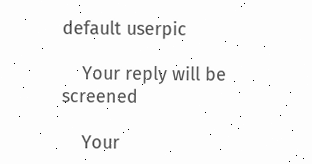default userpic

    Your reply will be screened

    Your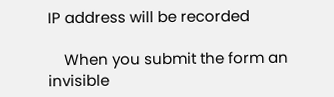IP address will be recorded

    When you submit the form an invisible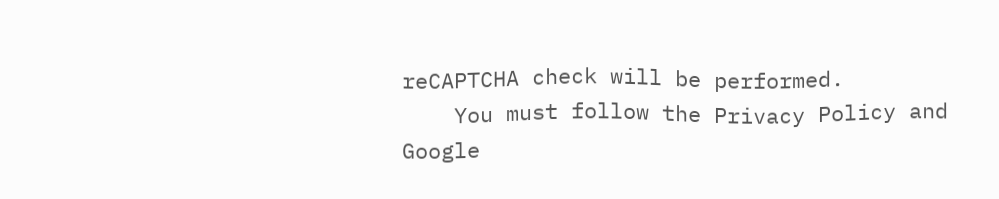reCAPTCHA check will be performed.
    You must follow the Privacy Policy and Google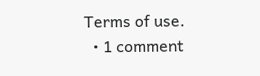Terms of use.
  • 1 comment